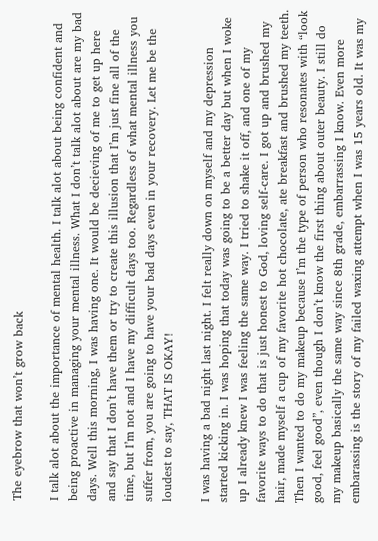The eyebrow that won’t grow back

I talk alot about the importance of mental health. I talk alot about being confident and being proactive in managing your mental illness. What I don’t talk alot about are my bad days. Well this morning, I was having one. It would be decieving of me to get up here and say that I don’t have them or try to create this illusion that I’m just fine all of the time, but I’m not and I have my difficult days too. Regardless of what mental illness you suffer from, you are going to have your bad days even in your recovery. Let me be the loudest to say, THAT IS OKAY!

I was having a bad night last night. I felt really down on myself and my depression started kicking in. I was hoping that today was going to be a better day but when I woke up I already knew I was feeling the same way. I tried to shake it off, and one of my favorite ways to do that is just honest to God, loving self-care. I got up and brushed my hair, made myself a cup of my favorite hot chocolate, ate breakfast and brushed my teeth. Then I wanted to do my makeup because I’m the type of person who resonates with “look good, feel good”, even though I don’t know the first thing about outer beauty. I still do my makeup basically the same way since 8th grade, embarrassing I know. Even more embarassing is the story of my failed waxing attempt when I was 15 years old. It was my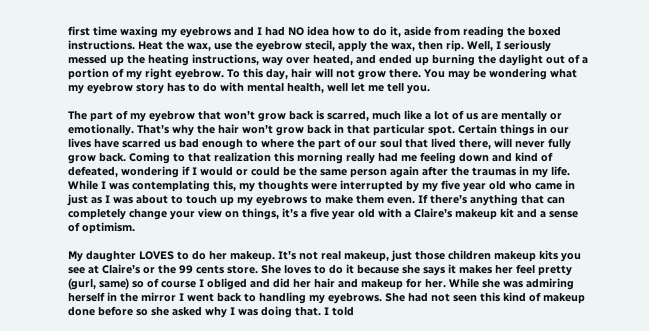first time waxing my eyebrows and I had NO idea how to do it, aside from reading the boxed instructions. Heat the wax, use the eyebrow stecil, apply the wax, then rip. Well, I seriously messed up the heating instructions, way over heated, and ended up burning the daylight out of a portion of my right eyebrow. To this day, hair will not grow there. You may be wondering what my eyebrow story has to do with mental health, well let me tell you.

The part of my eyebrow that won’t grow back is scarred, much like a lot of us are mentally or emotionally. That’s why the hair won’t grow back in that particular spot. Certain things in our lives have scarred us bad enough to where the part of our soul that lived there, will never fully grow back. Coming to that realization this morning really had me feeling down and kind of defeated, wondering if I would or could be the same person again after the traumas in my life. While I was contemplating this, my thoughts were interrupted by my five year old who came in just as I was about to touch up my eyebrows to make them even. If there’s anything that can completely change your view on things, it’s a five year old with a Claire’s makeup kit and a sense of optimism.

My daughter LOVES to do her makeup. It’s not real makeup, just those children makeup kits you see at Claire’s or the 99 cents store. She loves to do it because she says it makes her feel pretty (gurl, same) so of course I obliged and did her hair and makeup for her. While she was admiring herself in the mirror I went back to handling my eyebrows. She had not seen this kind of makeup done before so she asked why I was doing that. I told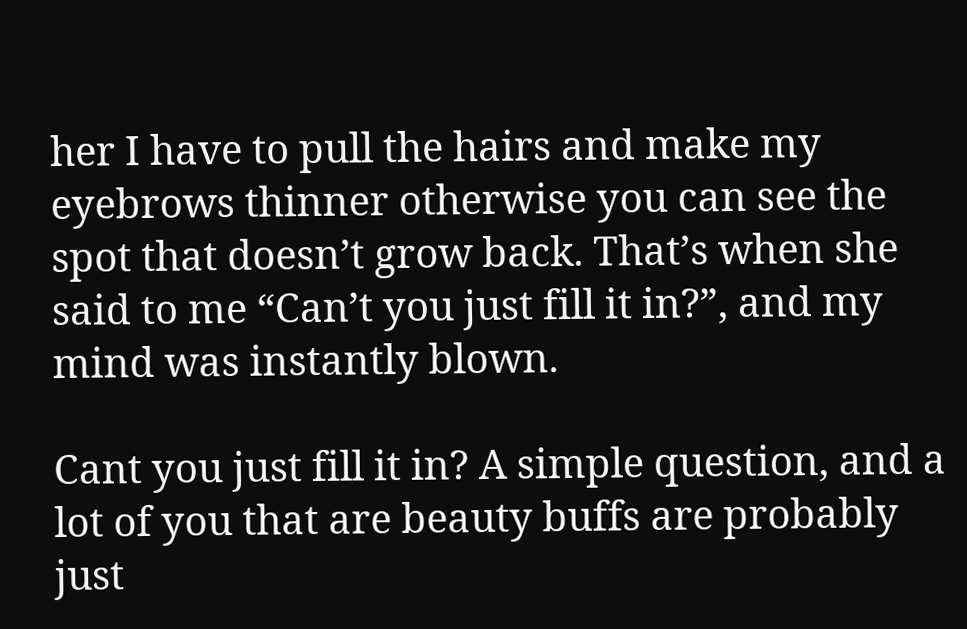her I have to pull the hairs and make my eyebrows thinner otherwise you can see the spot that doesn’t grow back. That’s when she said to me “Can’t you just fill it in?”, and my mind was instantly blown.

Cant you just fill it in? A simple question, and a lot of you that are beauty buffs are probably just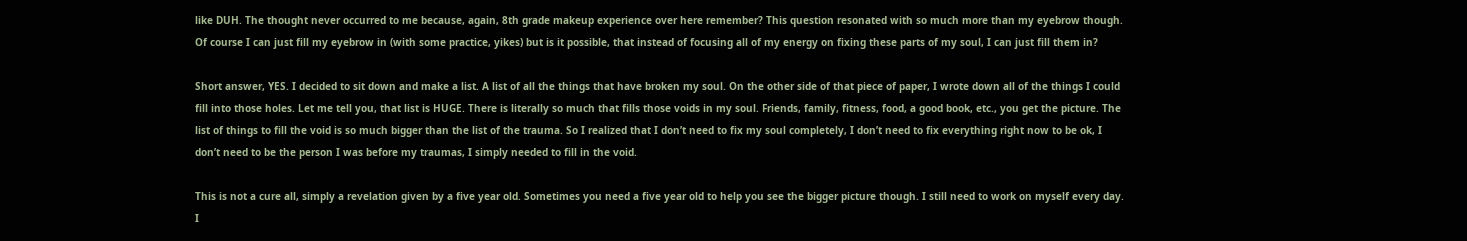like DUH. The thought never occurred to me because, again, 8th grade makeup experience over here remember? This question resonated with so much more than my eyebrow though. Of course I can just fill my eyebrow in (with some practice, yikes) but is it possible, that instead of focusing all of my energy on fixing these parts of my soul, I can just fill them in?

Short answer, YES. I decided to sit down and make a list. A list of all the things that have broken my soul. On the other side of that piece of paper, I wrote down all of the things I could fill into those holes. Let me tell you, that list is HUGE. There is literally so much that fills those voids in my soul. Friends, family, fitness, food, a good book, etc., you get the picture. The list of things to fill the void is so much bigger than the list of the trauma. So I realized that I don’t need to fix my soul completely, I don’t need to fix everything right now to be ok, I don’t need to be the person I was before my traumas, I simply needed to fill in the void.

This is not a cure all, simply a revelation given by a five year old. Sometimes you need a five year old to help you see the bigger picture though. I still need to work on myself every day. I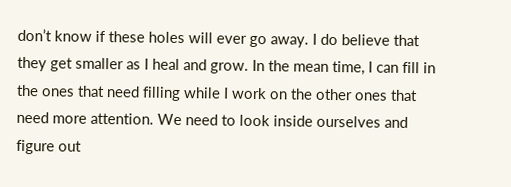don’t know if these holes will ever go away. I do believe that they get smaller as I heal and grow. In the mean time, I can fill in the ones that need filling while I work on the other ones that need more attention. We need to look inside ourselves and figure out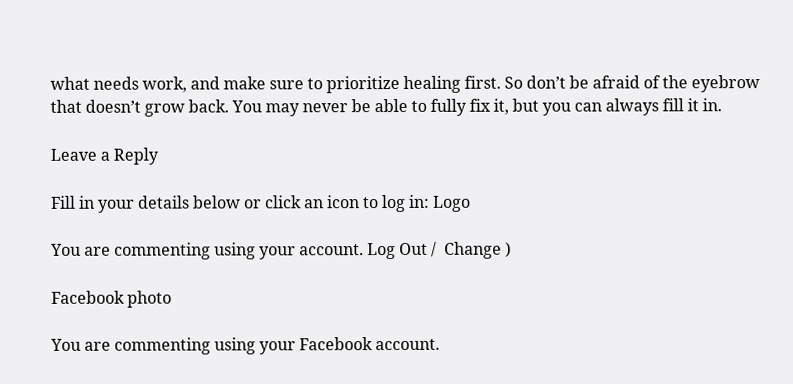what needs work, and make sure to prioritize healing first. So don’t be afraid of the eyebrow that doesn’t grow back. You may never be able to fully fix it, but you can always fill it in.

Leave a Reply

Fill in your details below or click an icon to log in: Logo

You are commenting using your account. Log Out /  Change )

Facebook photo

You are commenting using your Facebook account.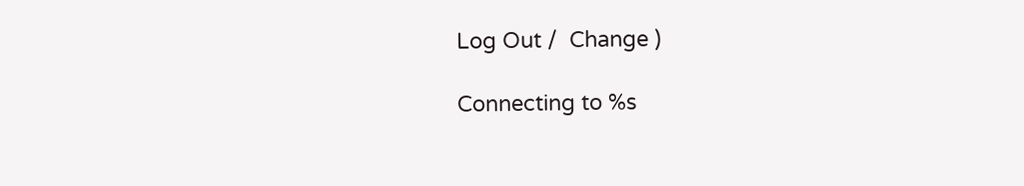Log Out /  Change )

Connecting to %s